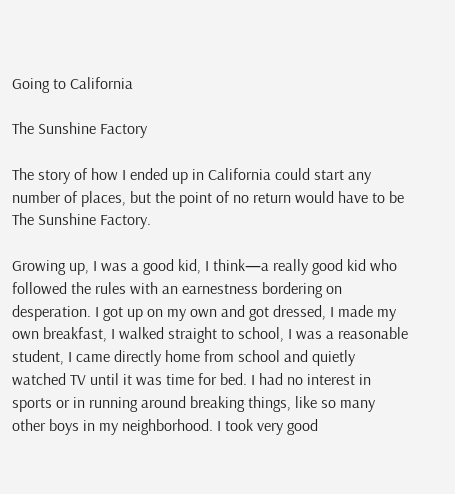Going to California

The Sunshine Factory

The story of how I ended up in California could start any number of places, but the point of no return would have to be The Sunshine Factory.

Growing up, I was a good kid, I think—a really good kid who followed the rules with an earnestness bordering on desperation. I got up on my own and got dressed, I made my own breakfast, I walked straight to school, I was a reasonable student, I came directly home from school and quietly watched TV until it was time for bed. I had no interest in sports or in running around breaking things, like so many other boys in my neighborhood. I took very good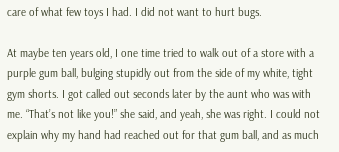care of what few toys I had. I did not want to hurt bugs.

At maybe ten years old, I one time tried to walk out of a store with a purple gum ball, bulging stupidly out from the side of my white, tight gym shorts. I got called out seconds later by the aunt who was with me. “That’s not like you!” she said, and yeah, she was right. I could not explain why my hand had reached out for that gum ball, and as much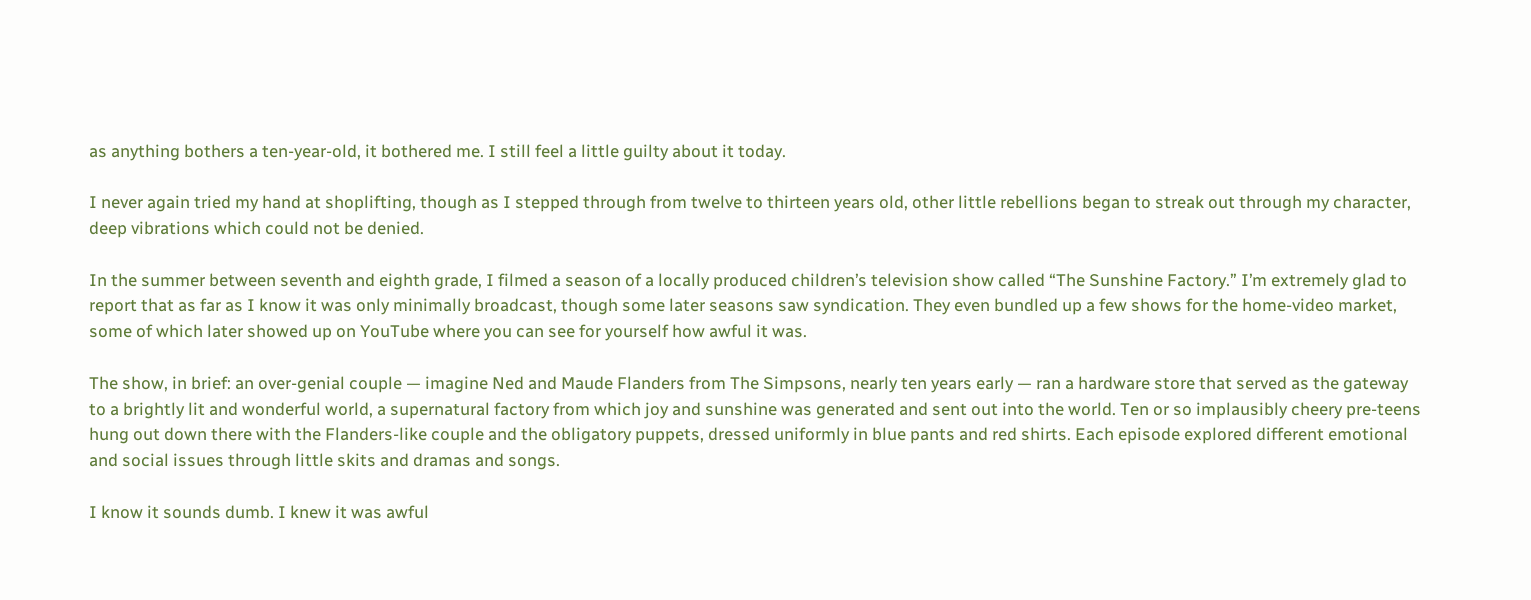as anything bothers a ten-year-old, it bothered me. I still feel a little guilty about it today.

I never again tried my hand at shoplifting, though as I stepped through from twelve to thirteen years old, other little rebellions began to streak out through my character, deep vibrations which could not be denied.

In the summer between seventh and eighth grade, I filmed a season of a locally produced children’s television show called “The Sunshine Factory.” I’m extremely glad to report that as far as I know it was only minimally broadcast, though some later seasons saw syndication. They even bundled up a few shows for the home-video market, some of which later showed up on YouTube where you can see for yourself how awful it was.

The show, in brief: an over-genial couple — imagine Ned and Maude Flanders from The Simpsons, nearly ten years early — ran a hardware store that served as the gateway to a brightly lit and wonderful world, a supernatural factory from which joy and sunshine was generated and sent out into the world. Ten or so implausibly cheery pre-teens hung out down there with the Flanders-like couple and the obligatory puppets, dressed uniformly in blue pants and red shirts. Each episode explored different emotional and social issues through little skits and dramas and songs.

I know it sounds dumb. I knew it was awful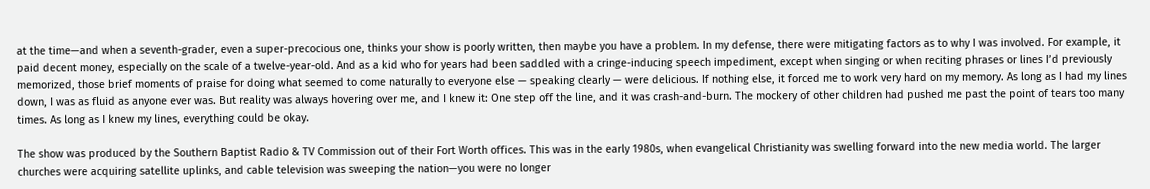at the time—and when a seventh-grader, even a super-precocious one, thinks your show is poorly written, then maybe you have a problem. In my defense, there were mitigating factors as to why I was involved. For example, it paid decent money, especially on the scale of a twelve-year-old. And as a kid who for years had been saddled with a cringe-inducing speech impediment, except when singing or when reciting phrases or lines I’d previously memorized, those brief moments of praise for doing what seemed to come naturally to everyone else — speaking clearly — were delicious. If nothing else, it forced me to work very hard on my memory. As long as I had my lines down, I was as fluid as anyone ever was. But reality was always hovering over me, and I knew it: One step off the line, and it was crash-and-burn. The mockery of other children had pushed me past the point of tears too many times. As long as I knew my lines, everything could be okay.

The show was produced by the Southern Baptist Radio & TV Commission out of their Fort Worth offices. This was in the early 1980s, when evangelical Christianity was swelling forward into the new media world. The larger churches were acquiring satellite uplinks, and cable television was sweeping the nation—you were no longer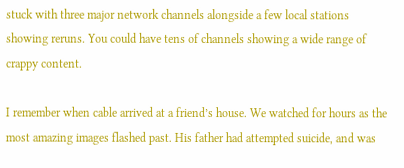stuck with three major network channels alongside a few local stations showing reruns. You could have tens of channels showing a wide range of crappy content.

I remember when cable arrived at a friend’s house. We watched for hours as the most amazing images flashed past. His father had attempted suicide, and was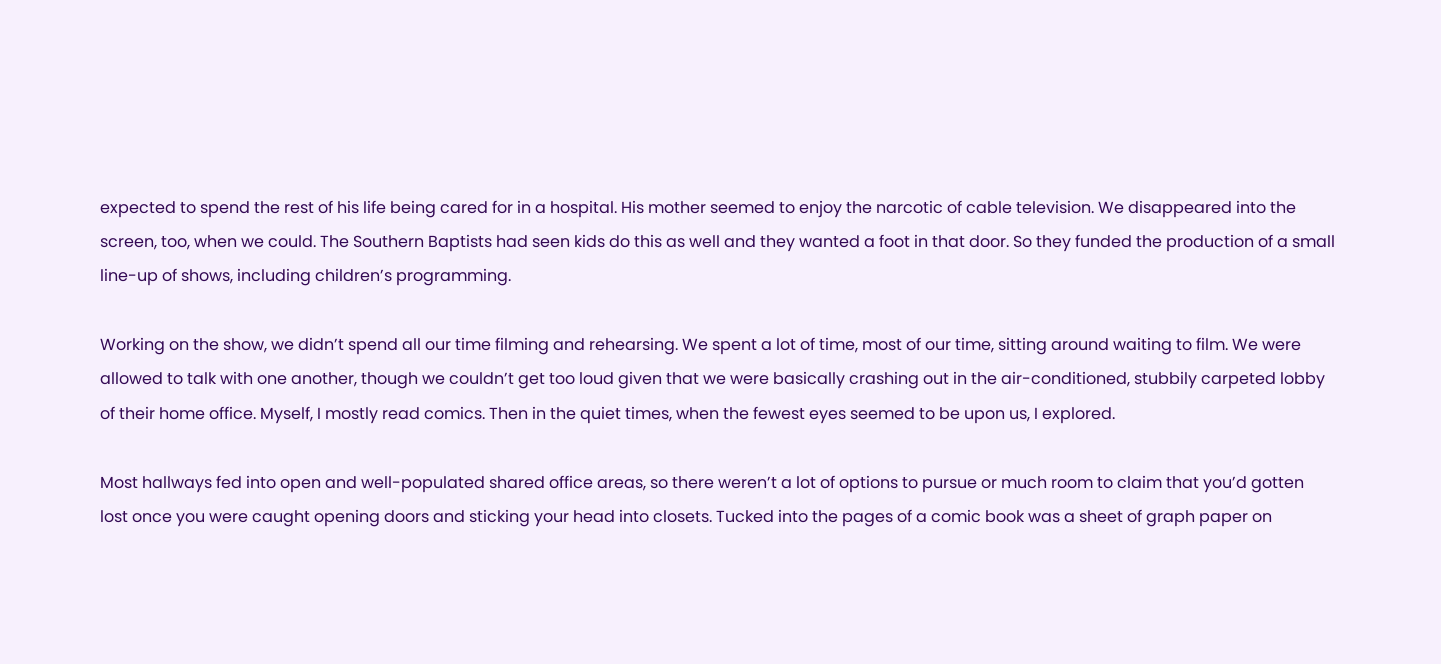expected to spend the rest of his life being cared for in a hospital. His mother seemed to enjoy the narcotic of cable television. We disappeared into the screen, too, when we could. The Southern Baptists had seen kids do this as well and they wanted a foot in that door. So they funded the production of a small line-up of shows, including children’s programming.

Working on the show, we didn’t spend all our time filming and rehearsing. We spent a lot of time, most of our time, sitting around waiting to film. We were allowed to talk with one another, though we couldn’t get too loud given that we were basically crashing out in the air-conditioned, stubbily carpeted lobby of their home office. Myself, I mostly read comics. Then in the quiet times, when the fewest eyes seemed to be upon us, I explored.

Most hallways fed into open and well-populated shared office areas, so there weren’t a lot of options to pursue or much room to claim that you’d gotten lost once you were caught opening doors and sticking your head into closets. Tucked into the pages of a comic book was a sheet of graph paper on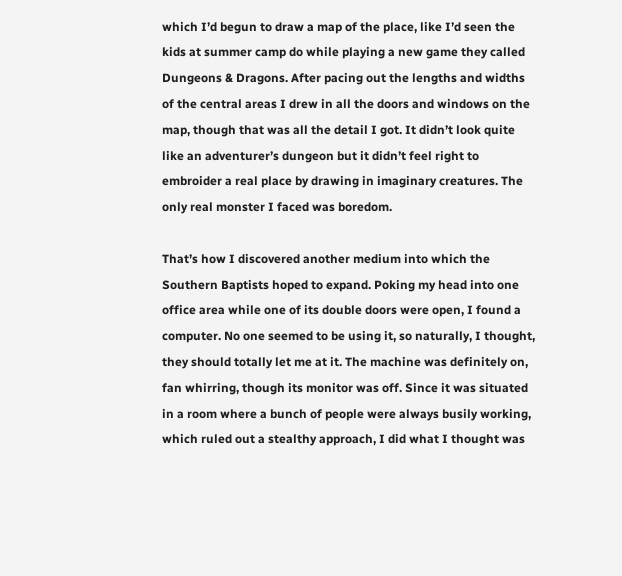which I’d begun to draw a map of the place, like I’d seen the kids at summer camp do while playing a new game they called Dungeons & Dragons. After pacing out the lengths and widths of the central areas I drew in all the doors and windows on the map, though that was all the detail I got. It didn’t look quite like an adventurer’s dungeon but it didn’t feel right to embroider a real place by drawing in imaginary creatures. The only real monster I faced was boredom.

That’s how I discovered another medium into which the Southern Baptists hoped to expand. Poking my head into one office area while one of its double doors were open, I found a computer. No one seemed to be using it, so naturally, I thought, they should totally let me at it. The machine was definitely on, fan whirring, though its monitor was off. Since it was situated in a room where a bunch of people were always busily working, which ruled out a stealthy approach, I did what I thought was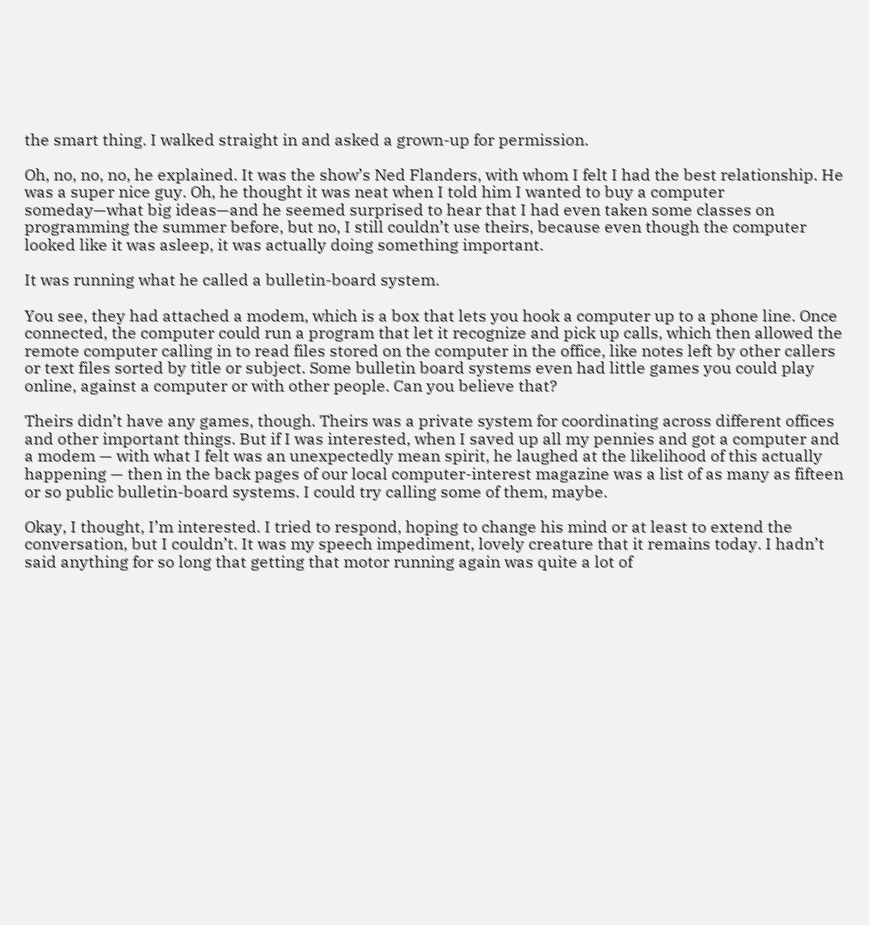the smart thing. I walked straight in and asked a grown-up for permission.

Oh, no, no, no, he explained. It was the show’s Ned Flanders, with whom I felt I had the best relationship. He was a super nice guy. Oh, he thought it was neat when I told him I wanted to buy a computer someday—what big ideas—and he seemed surprised to hear that I had even taken some classes on programming the summer before, but no, I still couldn’t use theirs, because even though the computer looked like it was asleep, it was actually doing something important.

It was running what he called a bulletin-board system.

You see, they had attached a modem, which is a box that lets you hook a computer up to a phone line. Once connected, the computer could run a program that let it recognize and pick up calls, which then allowed the remote computer calling in to read files stored on the computer in the office, like notes left by other callers or text files sorted by title or subject. Some bulletin board systems even had little games you could play online, against a computer or with other people. Can you believe that?

Theirs didn’t have any games, though. Theirs was a private system for coordinating across different offices and other important things. But if I was interested, when I saved up all my pennies and got a computer and a modem — with what I felt was an unexpectedly mean spirit, he laughed at the likelihood of this actually happening — then in the back pages of our local computer-interest magazine was a list of as many as fifteen or so public bulletin-board systems. I could try calling some of them, maybe.

Okay, I thought, I’m interested. I tried to respond, hoping to change his mind or at least to extend the conversation, but I couldn’t. It was my speech impediment, lovely creature that it remains today. I hadn’t said anything for so long that getting that motor running again was quite a lot of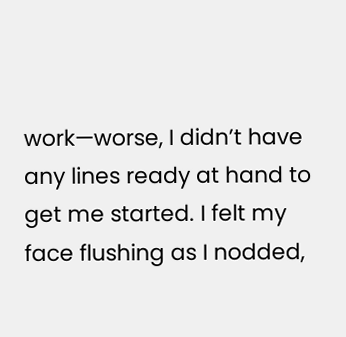work—worse, I didn’t have any lines ready at hand to get me started. I felt my face flushing as I nodded,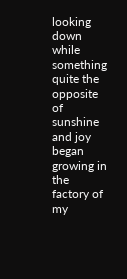looking down while something quite the opposite of sunshine and joy began growing in the factory of my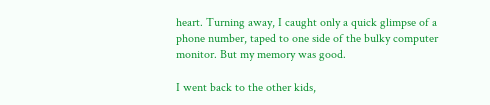heart. Turning away, I caught only a quick glimpse of a phone number, taped to one side of the bulky computer monitor. But my memory was good.

I went back to the other kids,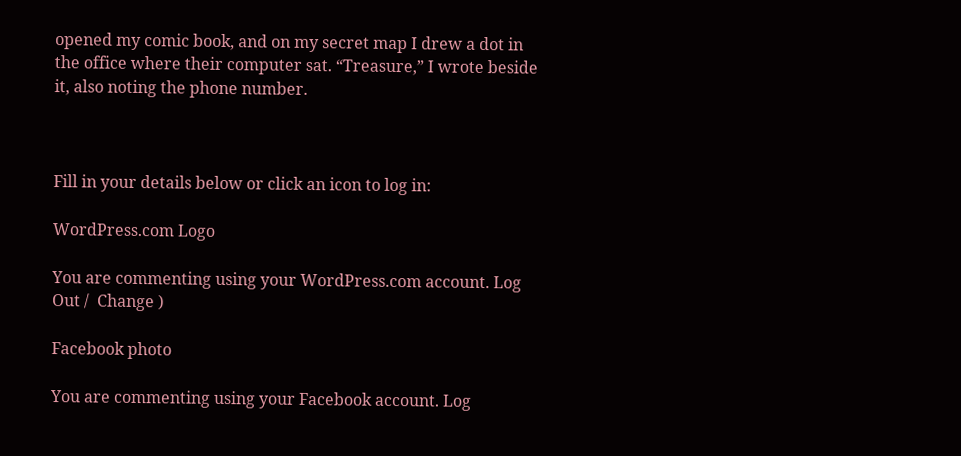opened my comic book, and on my secret map I drew a dot in the office where their computer sat. “Treasure,” I wrote beside it, also noting the phone number.



Fill in your details below or click an icon to log in:

WordPress.com Logo

You are commenting using your WordPress.com account. Log Out /  Change )

Facebook photo

You are commenting using your Facebook account. Log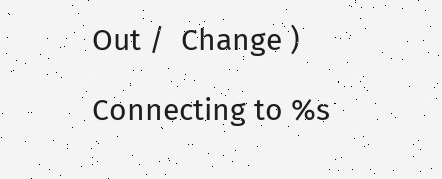Out /  Change )

Connecting to %s